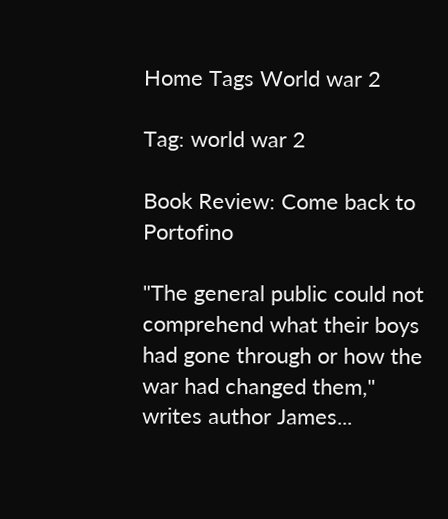Home Tags World war 2

Tag: world war 2

Book Review: Come back to Portofino

"The general public could not comprehend what their boys had gone through or how the war had changed them," writes author James...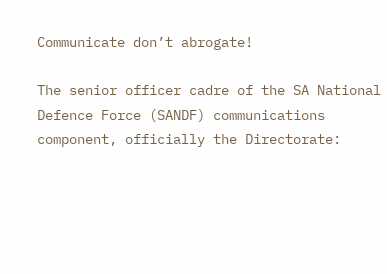Communicate don’t abrogate!

The senior officer cadre of the SA National Defence Force (SANDF) communications component, officially the Directorate: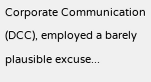Corporate Communication (DCC), employed a barely plausible excuse...